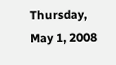Thursday, May 1, 2008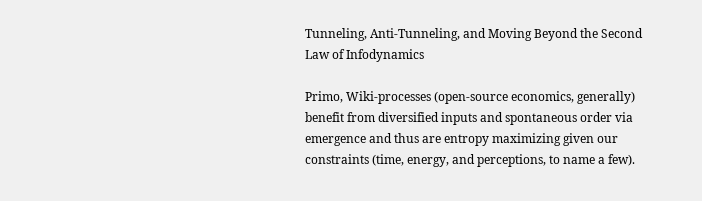Tunneling, Anti-Tunneling, and Moving Beyond the Second Law of Infodynamics

Primo, Wiki-processes (open-source economics, generally) benefit from diversified inputs and spontaneous order via emergence and thus are entropy maximizing given our constraints (time, energy, and perceptions, to name a few).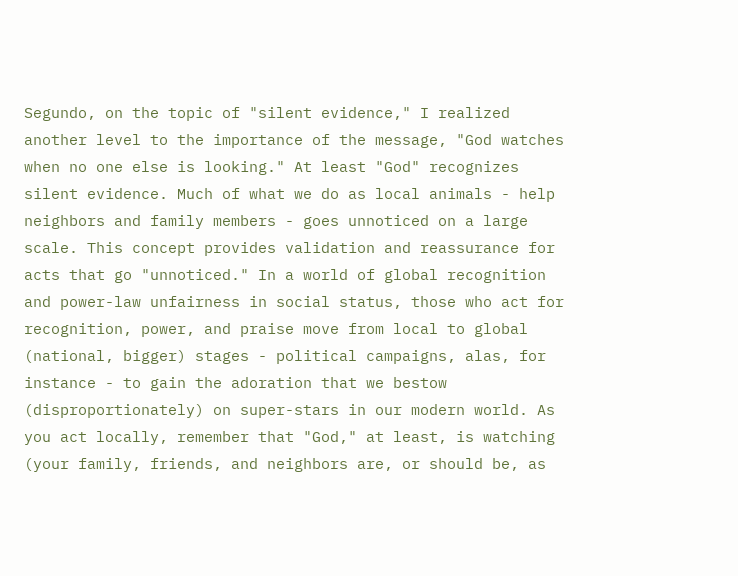Segundo, on the topic of "silent evidence," I realized another level to the importance of the message, "God watches when no one else is looking." At least "God" recognizes silent evidence. Much of what we do as local animals - help neighbors and family members - goes unnoticed on a large scale. This concept provides validation and reassurance for acts that go "unnoticed." In a world of global recognition and power-law unfairness in social status, those who act for recognition, power, and praise move from local to global (national, bigger) stages - political campaigns, alas, for instance - to gain the adoration that we bestow (disproportionately) on super-stars in our modern world. As you act locally, remember that "God," at least, is watching (your family, friends, and neighbors are, or should be, as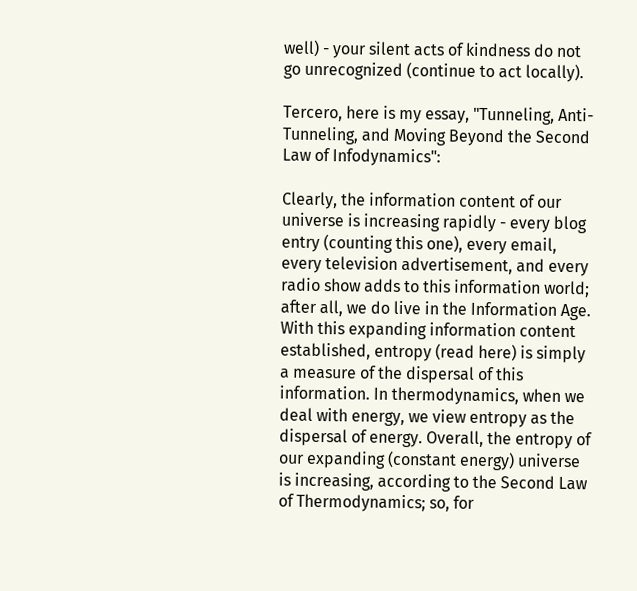well) - your silent acts of kindness do not go unrecognized (continue to act locally).

Tercero, here is my essay, "Tunneling, Anti-Tunneling, and Moving Beyond the Second Law of Infodynamics":

Clearly, the information content of our universe is increasing rapidly - every blog entry (counting this one), every email, every television advertisement, and every radio show adds to this information world; after all, we do live in the Information Age. With this expanding information content established, entropy (read here) is simply a measure of the dispersal of this information. In thermodynamics, when we deal with energy, we view entropy as the dispersal of energy. Overall, the entropy of our expanding (constant energy) universe is increasing, according to the Second Law of Thermodynamics; so, for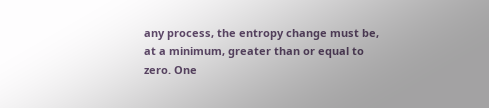any process, the entropy change must be, at a minimum, greater than or equal to zero. One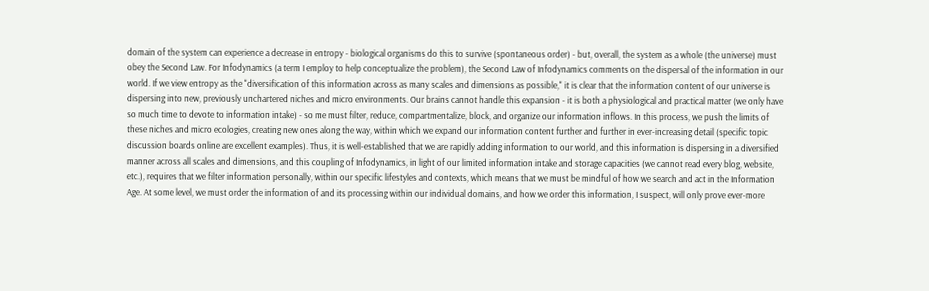domain of the system can experience a decrease in entropy - biological organisms do this to survive (spontaneous order) - but, overall, the system as a whole (the universe) must obey the Second Law. For Infodynamics (a term I employ to help conceptualize the problem), the Second Law of Infodynamics comments on the dispersal of the information in our world. If we view entropy as the "diversification of this information across as many scales and dimensions as possible," it is clear that the information content of our universe is dispersing into new, previously unchartered niches and micro environments. Our brains cannot handle this expansion - it is both a physiological and practical matter (we only have so much time to devote to information intake) - so me must filter, reduce, compartmentalize, block, and organize our information inflows. In this process, we push the limits of these niches and micro ecologies, creating new ones along the way, within which we expand our information content further and further in ever-increasing detail (specific topic discussion boards online are excellent examples). Thus, it is well-established that we are rapidly adding information to our world, and this information is dispersing in a diversified manner across all scales and dimensions, and this coupling of Infodynamics, in light of our limited information intake and storage capacities (we cannot read every blog, website, etc.), requires that we filter information personally, within our specific lifestyles and contexts, which means that we must be mindful of how we search and act in the Information Age. At some level, we must order the information of and its processing within our individual domains, and how we order this information, I suspect, will only prove ever-more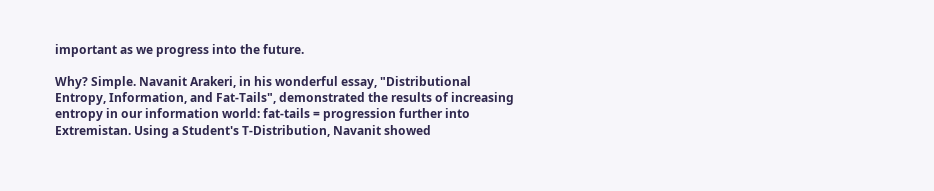important as we progress into the future.

Why? Simple. Navanit Arakeri, in his wonderful essay, "Distributional Entropy, Information, and Fat-Tails", demonstrated the results of increasing entropy in our information world: fat-tails = progression further into Extremistan. Using a Student's T-Distribution, Navanit showed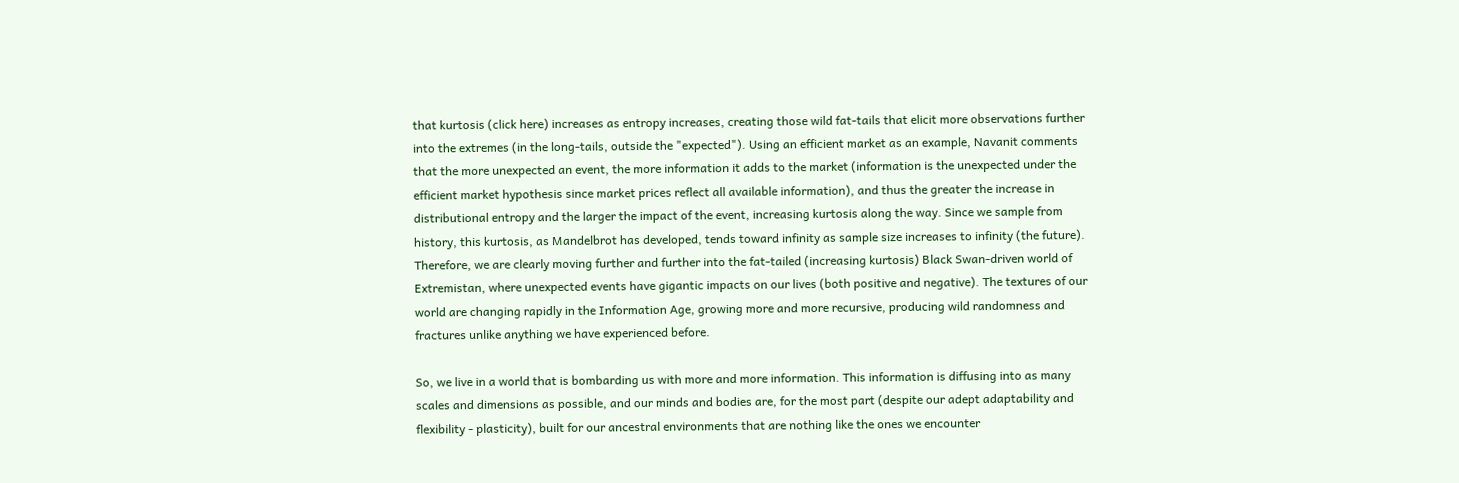that kurtosis (click here) increases as entropy increases, creating those wild fat-tails that elicit more observations further into the extremes (in the long-tails, outside the "expected"). Using an efficient market as an example, Navanit comments that the more unexpected an event, the more information it adds to the market (information is the unexpected under the efficient market hypothesis since market prices reflect all available information), and thus the greater the increase in distributional entropy and the larger the impact of the event, increasing kurtosis along the way. Since we sample from history, this kurtosis, as Mandelbrot has developed, tends toward infinity as sample size increases to infinity (the future). Therefore, we are clearly moving further and further into the fat-tailed (increasing kurtosis) Black Swan-driven world of Extremistan, where unexpected events have gigantic impacts on our lives (both positive and negative). The textures of our world are changing rapidly in the Information Age, growing more and more recursive, producing wild randomness and fractures unlike anything we have experienced before.

So, we live in a world that is bombarding us with more and more information. This information is diffusing into as many scales and dimensions as possible, and our minds and bodies are, for the most part (despite our adept adaptability and flexibility - plasticity), built for our ancestral environments that are nothing like the ones we encounter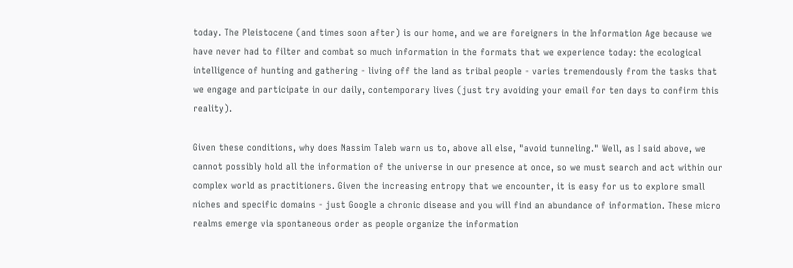today. The Pleistocene (and times soon after) is our home, and we are foreigners in the Information Age because we have never had to filter and combat so much information in the formats that we experience today: the ecological intelligence of hunting and gathering - living off the land as tribal people - varies tremendously from the tasks that we engage and participate in our daily, contemporary lives (just try avoiding your email for ten days to confirm this reality).

Given these conditions, why does Nassim Taleb warn us to, above all else, "avoid tunneling." Well, as I said above, we cannot possibly hold all the information of the universe in our presence at once, so we must search and act within our complex world as practitioners. Given the increasing entropy that we encounter, it is easy for us to explore small niches and specific domains - just Google a chronic disease and you will find an abundance of information. These micro realms emerge via spontaneous order as people organize the information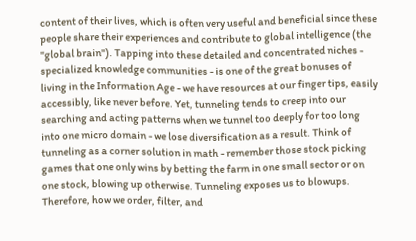content of their lives, which is often very useful and beneficial since these people share their experiences and contribute to global intelligence (the "global brain"). Tapping into these detailed and concentrated niches - specialized knowledge communities - is one of the great bonuses of living in the Information Age - we have resources at our finger tips, easily accessibly, like never before. Yet, tunneling tends to creep into our searching and acting patterns when we tunnel too deeply for too long into one micro domain - we lose diversification as a result. Think of tunneling as a corner solution in math - remember those stock picking games that one only wins by betting the farm in one small sector or on one stock, blowing up otherwise. Tunneling exposes us to blowups. Therefore, how we order, filter, and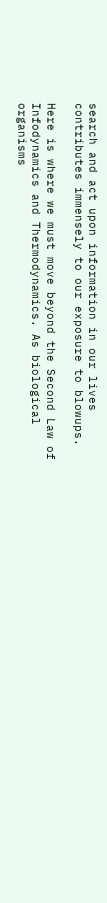search and act upon information in our lives contributes immensely to our exposure to blowups.

Here is where we must move beyond the Second Law of Infodynamics and Thermodynamics. As biological organisms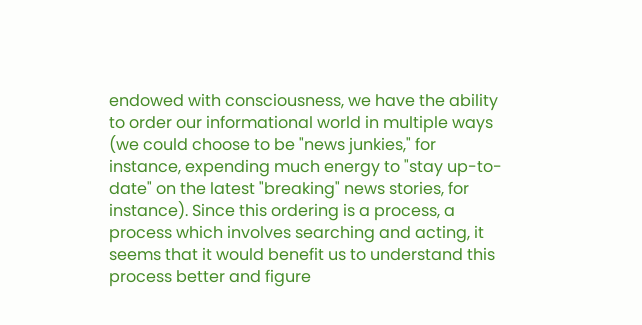endowed with consciousness, we have the ability to order our informational world in multiple ways (we could choose to be "news junkies," for instance, expending much energy to "stay up-to-date" on the latest "breaking" news stories, for instance). Since this ordering is a process, a process which involves searching and acting, it seems that it would benefit us to understand this process better and figure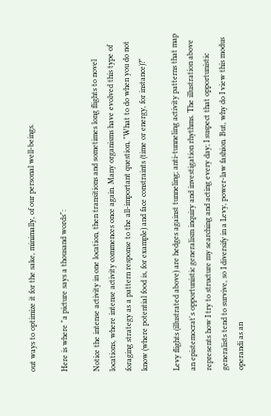out ways to optimize it for the sake, minimally, of our personal well-beings.

Here is where "a picture says a thousand words":

Notice the intense activity in one location, then transitions and sometimes long flights to novel locations, where intense activity commences once again. Many organisms have evolved this type of foraging strategy as a pattern response to the all-important question, "What to do when you do not know (where potential food is, for example) and face constraints (time or energy, for instance)?"

Levy flights (illustrated above) are hedges against tunneling; anti-tunneling activity patterns that map an epistemocrat's opportunistic generalism inquiry and investigation rhythms. The illustration above represents how I try to structure my searching and acting every day; I suspect that opportunistic generalists tend to survive, so I diversify in a Levy, power-law fashion. But, why do I view this modus operandi as an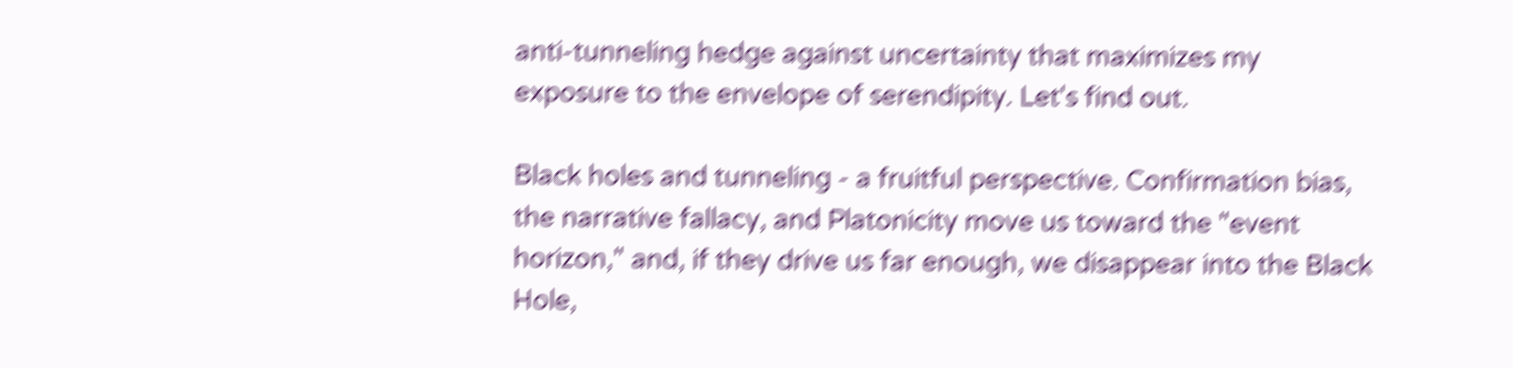anti-tunneling hedge against uncertainty that maximizes my exposure to the envelope of serendipity. Let's find out.

Black holes and tunneling - a fruitful perspective. Confirmation bias, the narrative fallacy, and Platonicity move us toward the "event horizon," and, if they drive us far enough, we disappear into the Black Hole,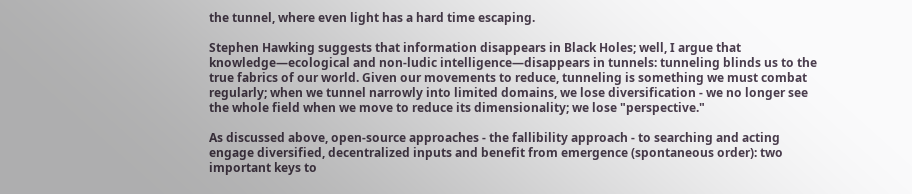the tunnel, where even light has a hard time escaping.

Stephen Hawking suggests that information disappears in Black Holes; well, I argue that knowledge—ecological and non-ludic intelligence—disappears in tunnels: tunneling blinds us to the true fabrics of our world. Given our movements to reduce, tunneling is something we must combat regularly; when we tunnel narrowly into limited domains, we lose diversification - we no longer see the whole field when we move to reduce its dimensionality; we lose "perspective."

As discussed above, open-source approaches - the fallibility approach - to searching and acting engage diversified, decentralized inputs and benefit from emergence (spontaneous order): two important keys to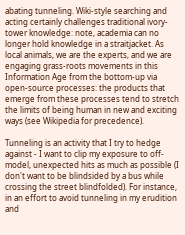abating tunneling. Wiki-style searching and acting certainly challenges traditional ivory-tower knowledge: note, academia can no longer hold knowledge in a straitjacket. As local animals, we are the experts, and we are engaging grass-roots movements in this Information Age from the bottom-up via open-source processes: the products that emerge from these processes tend to stretch the limits of being human in new and exciting ways (see Wikipedia for precedence).

Tunneling is an activity that I try to hedge against - I want to clip my exposure to off-model, unexpected hits as much as possible (I don't want to be blindsided by a bus while crossing the street blindfolded). For instance, in an effort to avoid tunneling in my erudition and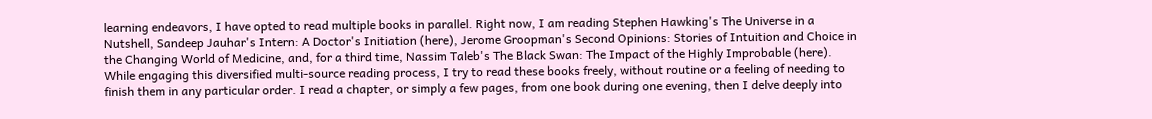learning endeavors, I have opted to read multiple books in parallel. Right now, I am reading Stephen Hawking's The Universe in a Nutshell, Sandeep Jauhar's Intern: A Doctor's Initiation (here), Jerome Groopman's Second Opinions: Stories of Intuition and Choice in the Changing World of Medicine, and, for a third time, Nassim Taleb's The Black Swan: The Impact of the Highly Improbable (here). While engaging this diversified multi-source reading process, I try to read these books freely, without routine or a feeling of needing to finish them in any particular order. I read a chapter, or simply a few pages, from one book during one evening, then I delve deeply into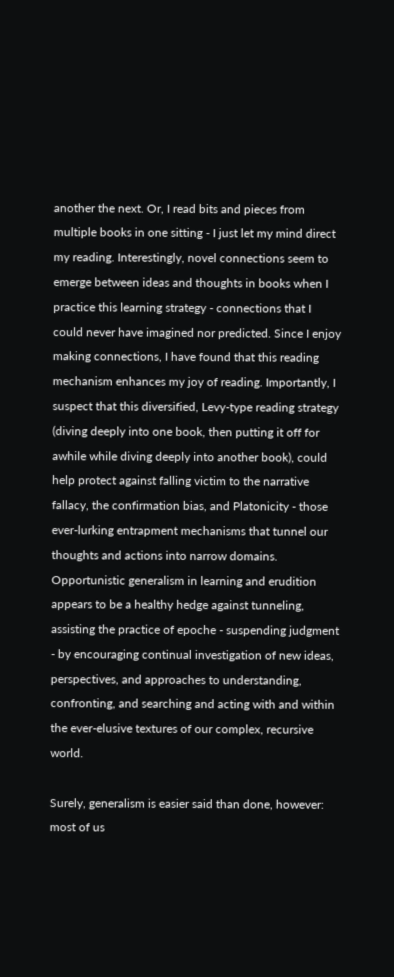another the next. Or, I read bits and pieces from multiple books in one sitting - I just let my mind direct my reading. Interestingly, novel connections seem to emerge between ideas and thoughts in books when I practice this learning strategy - connections that I could never have imagined nor predicted. Since I enjoy making connections, I have found that this reading mechanism enhances my joy of reading. Importantly, I suspect that this diversified, Levy-type reading strategy (diving deeply into one book, then putting it off for awhile while diving deeply into another book), could help protect against falling victim to the narrative fallacy, the confirmation bias, and Platonicity - those ever-lurking entrapment mechanisms that tunnel our thoughts and actions into narrow domains. Opportunistic generalism in learning and erudition appears to be a healthy hedge against tunneling, assisting the practice of epoche - suspending judgment - by encouraging continual investigation of new ideas, perspectives, and approaches to understanding, confronting, and searching and acting with and within the ever-elusive textures of our complex, recursive world.

Surely, generalism is easier said than done, however: most of us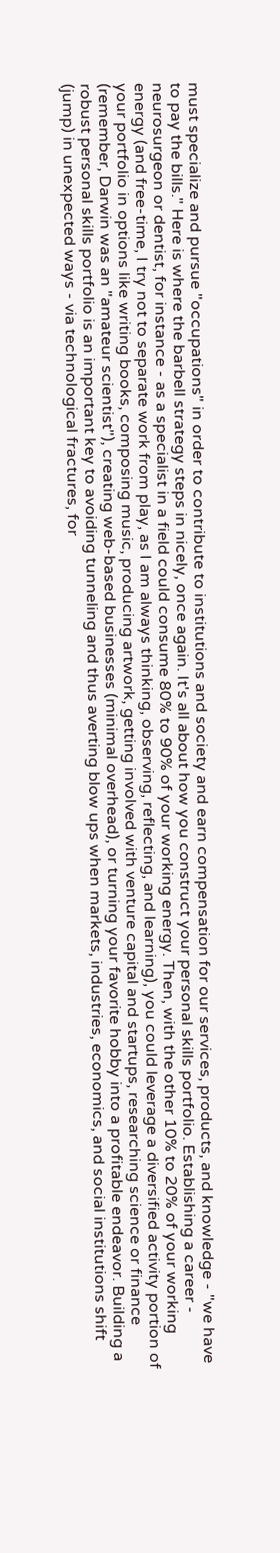must specialize and pursue "occupations" in order to contribute to institutions and society and earn compensation for our services, products, and knowledge - "we have to pay the bills." Here is where the barbell strategy steps in nicely, once again. It's all about how you construct your personal skills portfolio. Establishing a career - neurosurgeon or dentist, for instance - as a specialist in a field could consume 80% to 90% of your working energy. Then, with the other 10% to 20% of your working energy (and free-time, I try not to separate work from play, as I am always thinking, observing, reflecting, and learning), you could leverage a diversified activity portion of your portfolio in options like writing books, composing music, producing artwork, getting involved with venture capital and startups, researching science or finance (remember, Darwin was an "amateur scientist"), creating web-based businesses (minimal overhead), or turning your favorite hobby into a profitable endeavor. Building a robust personal skills portfolio is an important key to avoiding tunneling and thus averting blow ups when markets, industries, economics, and social institutions shift (jump) in unexpected ways - via technological fractures, for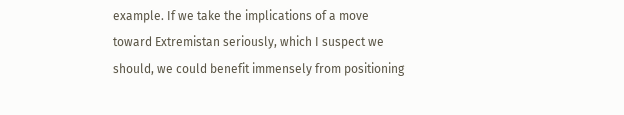example. If we take the implications of a move toward Extremistan seriously, which I suspect we should, we could benefit immensely from positioning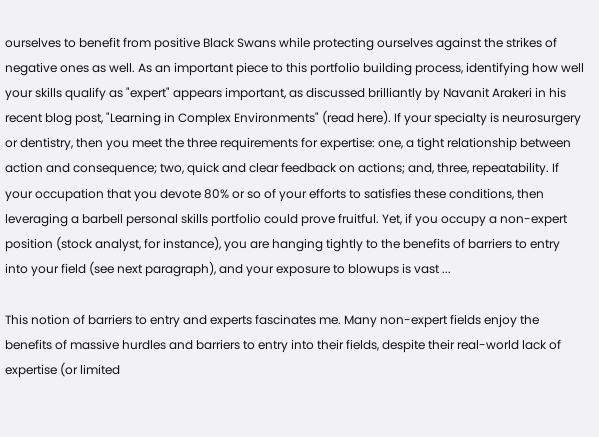ourselves to benefit from positive Black Swans while protecting ourselves against the strikes of negative ones as well. As an important piece to this portfolio building process, identifying how well your skills qualify as "expert" appears important, as discussed brilliantly by Navanit Arakeri in his recent blog post, "Learning in Complex Environments" (read here). If your specialty is neurosurgery or dentistry, then you meet the three requirements for expertise: one, a tight relationship between action and consequence; two, quick and clear feedback on actions; and, three, repeatability. If your occupation that you devote 80% or so of your efforts to satisfies these conditions, then leveraging a barbell personal skills portfolio could prove fruitful. Yet, if you occupy a non-expert position (stock analyst, for instance), you are hanging tightly to the benefits of barriers to entry into your field (see next paragraph), and your exposure to blowups is vast ...

This notion of barriers to entry and experts fascinates me. Many non-expert fields enjoy the benefits of massive hurdles and barriers to entry into their fields, despite their real-world lack of expertise (or limited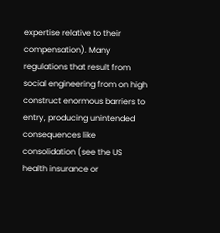expertise relative to their compensation). Many regulations that result from social engineering from on high construct enormous barriers to entry, producing unintended consequences like consolidation (see the US health insurance or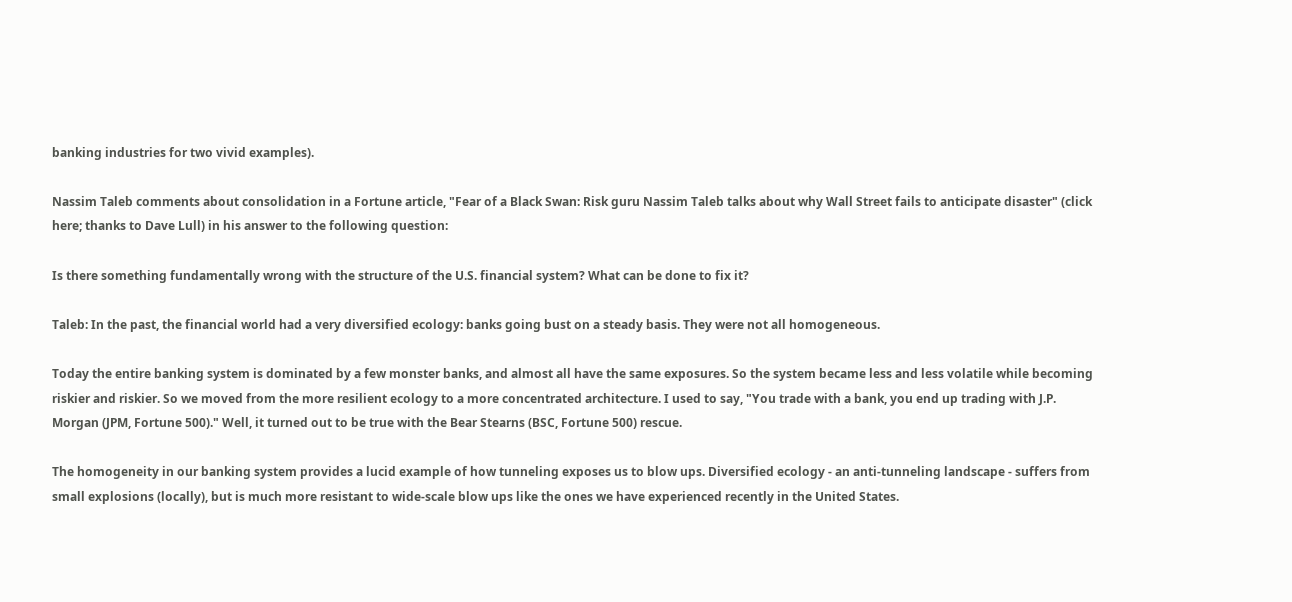banking industries for two vivid examples).

Nassim Taleb comments about consolidation in a Fortune article, "Fear of a Black Swan: Risk guru Nassim Taleb talks about why Wall Street fails to anticipate disaster" (click here; thanks to Dave Lull) in his answer to the following question:

Is there something fundamentally wrong with the structure of the U.S. financial system? What can be done to fix it?

Taleb: In the past, the financial world had a very diversified ecology: banks going bust on a steady basis. They were not all homogeneous.

Today the entire banking system is dominated by a few monster banks, and almost all have the same exposures. So the system became less and less volatile while becoming riskier and riskier. So we moved from the more resilient ecology to a more concentrated architecture. I used to say, "You trade with a bank, you end up trading with J.P. Morgan (JPM, Fortune 500)." Well, it turned out to be true with the Bear Stearns (BSC, Fortune 500) rescue.

The homogeneity in our banking system provides a lucid example of how tunneling exposes us to blow ups. Diversified ecology - an anti-tunneling landscape - suffers from small explosions (locally), but is much more resistant to wide-scale blow ups like the ones we have experienced recently in the United States.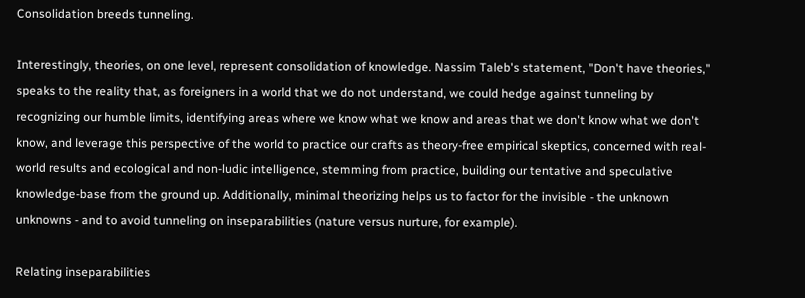Consolidation breeds tunneling.

Interestingly, theories, on one level, represent consolidation of knowledge. Nassim Taleb's statement, "Don't have theories," speaks to the reality that, as foreigners in a world that we do not understand, we could hedge against tunneling by recognizing our humble limits, identifying areas where we know what we know and areas that we don't know what we don't know, and leverage this perspective of the world to practice our crafts as theory-free empirical skeptics, concerned with real-world results and ecological and non-ludic intelligence, stemming from practice, building our tentative and speculative knowledge-base from the ground up. Additionally, minimal theorizing helps us to factor for the invisible - the unknown unknowns - and to avoid tunneling on inseparabilities (nature versus nurture, for example).

Relating inseparabilities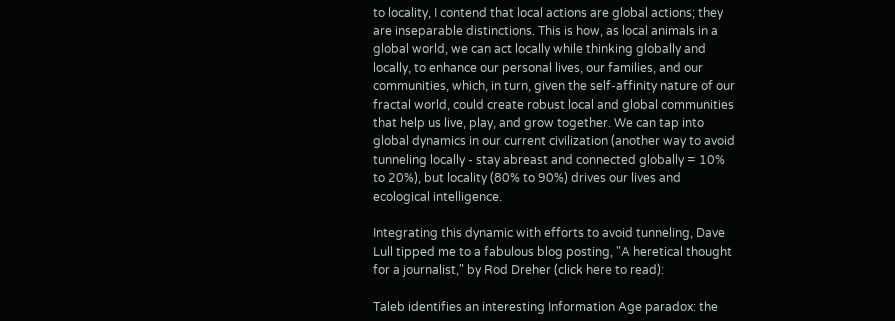to locality, I contend that local actions are global actions; they are inseparable distinctions. This is how, as local animals in a global world, we can act locally while thinking globally and locally, to enhance our personal lives, our families, and our communities, which, in turn, given the self-affinity nature of our fractal world, could create robust local and global communities that help us live, play, and grow together. We can tap into global dynamics in our current civilization (another way to avoid tunneling locally - stay abreast and connected globally = 10% to 20%), but locality (80% to 90%) drives our lives and ecological intelligence.

Integrating this dynamic with efforts to avoid tunneling, Dave Lull tipped me to a fabulous blog posting, "A heretical thought for a journalist," by Rod Dreher (click here to read):

Taleb identifies an interesting Information Age paradox: the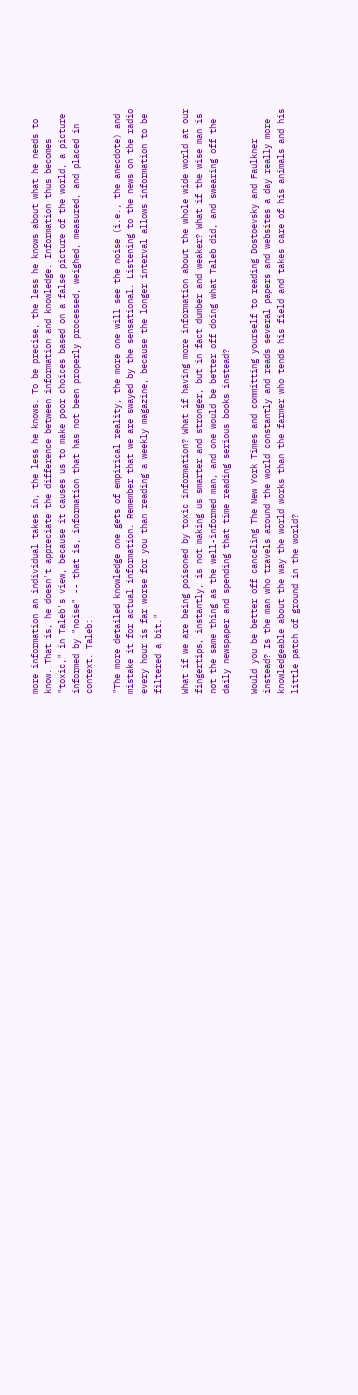more information an individual takes in, the less he knows. To be precise, the less he knows about what he needs to know. That is, he doesn't appreciate the difference between information and knowledge. Information thus becomes "toxic," in Taleb's view, because it causes us to make poor choices based on a false picture of the world, a picture informed by "noise" -- that is, information that has not been properly processed, weighed, measured, and placed in context. Taleb:

"The more detailed knowledge one gets of empirical reality, the more one will see the noise (i.e., the anecdote) and mistake it for actual information. Remember that we are swayed by the sensational. Listening to the news on the radio every hour is far worse for you than reading a weekly magazine, because the longer interval allows information to be filtered a bit."

What if we are being poisoned by toxic information? What if having more information about the whole wide world at our fingertips, instantly, is not making us smarter and stronger, but in fact dumber and weaker? What if the wise man is not the same thing as the well-informed man, and one would be better off doing what Taleb did, and swearing off the daily newspaper and spending that time reading serious books instead?

Would you be better off canceling The New York Times and committing yourself to reading Dostoevsky and Faulkner instead? Is the man who travels around the world constantly and reads several papers and websites a day really more knowledgeable about the way the world works than the farmer who tends his field and takes care of his animals and his little patch of ground in the world?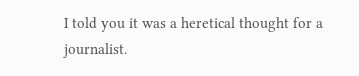I told you it was a heretical thought for a journalist.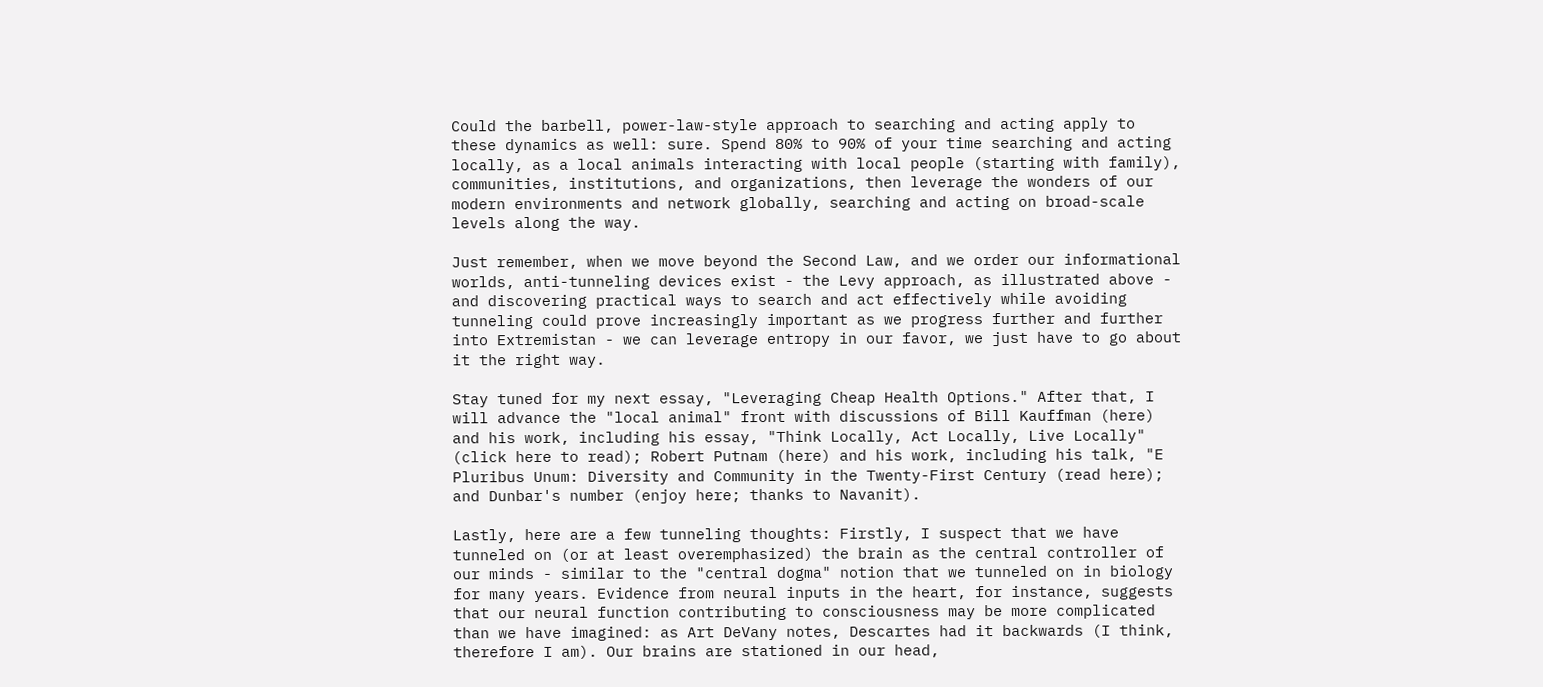Could the barbell, power-law-style approach to searching and acting apply to these dynamics as well: sure. Spend 80% to 90% of your time searching and acting locally, as a local animals interacting with local people (starting with family), communities, institutions, and organizations, then leverage the wonders of our modern environments and network globally, searching and acting on broad-scale levels along the way.

Just remember, when we move beyond the Second Law, and we order our informational worlds, anti-tunneling devices exist - the Levy approach, as illustrated above - and discovering practical ways to search and act effectively while avoiding tunneling could prove increasingly important as we progress further and further into Extremistan - we can leverage entropy in our favor, we just have to go about it the right way.

Stay tuned for my next essay, "Leveraging Cheap Health Options." After that, I will advance the "local animal" front with discussions of Bill Kauffman (here) and his work, including his essay, "Think Locally, Act Locally, Live Locally" (click here to read); Robert Putnam (here) and his work, including his talk, "E Pluribus Unum: Diversity and Community in the Twenty-First Century (read here); and Dunbar's number (enjoy here; thanks to Navanit).

Lastly, here are a few tunneling thoughts: Firstly, I suspect that we have tunneled on (or at least overemphasized) the brain as the central controller of our minds - similar to the "central dogma" notion that we tunneled on in biology for many years. Evidence from neural inputs in the heart, for instance, suggests that our neural function contributing to consciousness may be more complicated than we have imagined: as Art DeVany notes, Descartes had it backwards (I think, therefore I am). Our brains are stationed in our head,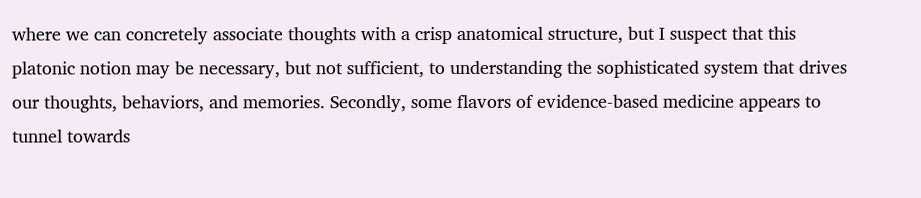where we can concretely associate thoughts with a crisp anatomical structure, but I suspect that this platonic notion may be necessary, but not sufficient, to understanding the sophisticated system that drives our thoughts, behaviors, and memories. Secondly, some flavors of evidence-based medicine appears to tunnel towards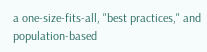a one-size-fits-all, "best practices," and population-based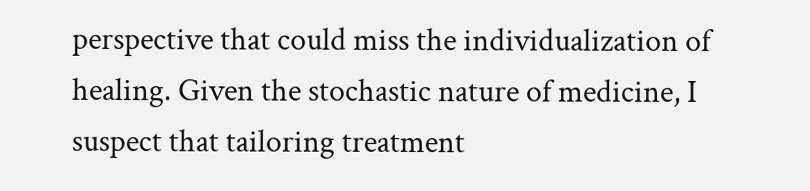perspective that could miss the individualization of healing. Given the stochastic nature of medicine, I suspect that tailoring treatment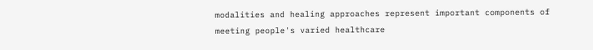modalities and healing approaches represent important components of meeting people's varied healthcare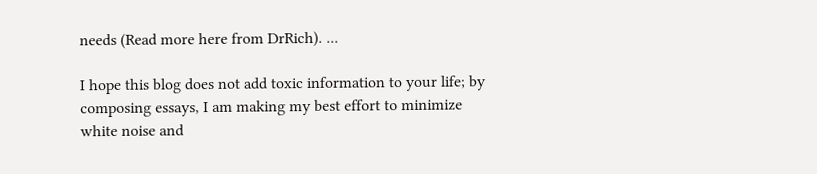needs (Read more here from DrRich). ...

I hope this blog does not add toxic information to your life; by composing essays, I am making my best effort to minimize white noise and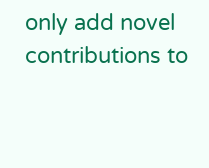only add novel contributions to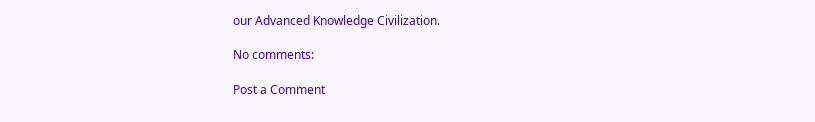our Advanced Knowledge Civilization.

No comments:

Post a Comment